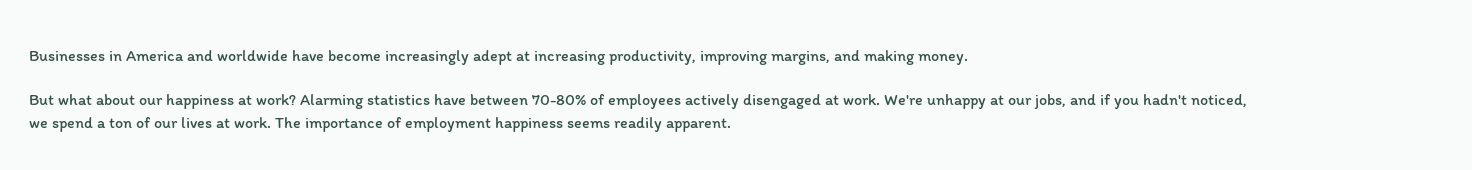Businesses in America and worldwide have become increasingly adept at increasing productivity, improving margins, and making money.

But what about our happiness at work? Alarming statistics have between 70-80% of employees actively disengaged at work. We're unhappy at our jobs, and if you hadn't noticed, we spend a ton of our lives at work. The importance of employment happiness seems readily apparent.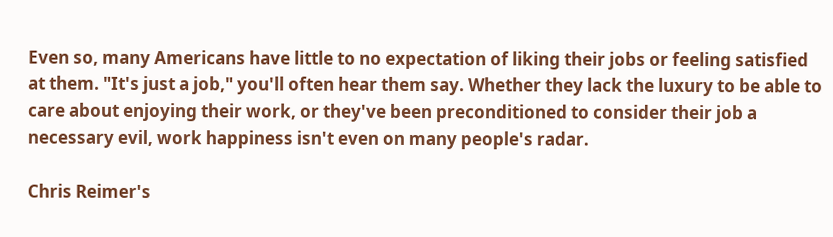Even so, many Americans have little to no expectation of liking their jobs or feeling satisfied at them. "It's just a job," you'll often hear them say. Whether they lack the luxury to be able to care about enjoying their work, or they've been preconditioned to consider their job a necessary evil, work happiness isn't even on many people's radar.

Chris Reimer's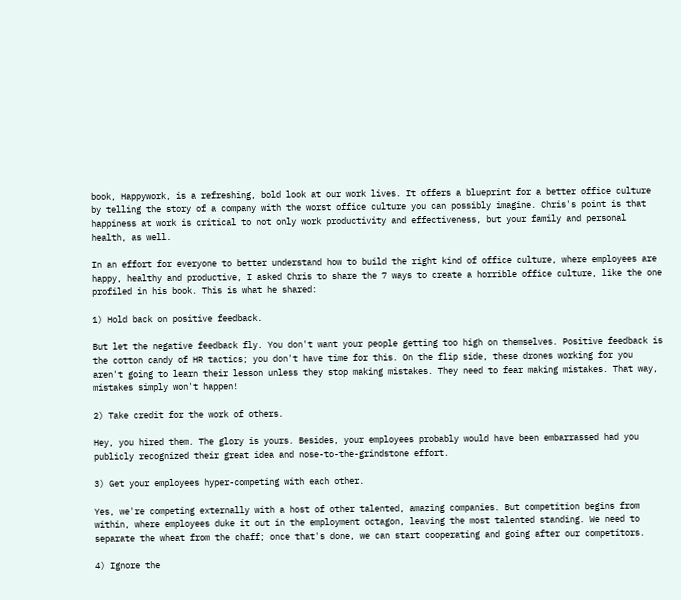book, Happywork, is a refreshing, bold look at our work lives. It offers a blueprint for a better office culture by telling the story of a company with the worst office culture you can possibly imagine. Chris's point is that happiness at work is critical to not only work productivity and effectiveness, but your family and personal health, as well.

In an effort for everyone to better understand how to build the right kind of office culture, where employees are happy, healthy and productive, I asked Chris to share the 7 ways to create a horrible office culture, like the one profiled in his book. This is what he shared:

1) Hold back on positive feedback.

But let the negative feedback fly. You don't want your people getting too high on themselves. Positive feedback is the cotton candy of HR tactics; you don't have time for this. On the flip side, these drones working for you aren't going to learn their lesson unless they stop making mistakes. They need to fear making mistakes. That way, mistakes simply won't happen!

2) Take credit for the work of others.

Hey, you hired them. The glory is yours. Besides, your employees probably would have been embarrassed had you publicly recognized their great idea and nose-to-the-grindstone effort.

3) Get your employees hyper-competing with each other.

Yes, we're competing externally with a host of other talented, amazing companies. But competition begins from within, where employees duke it out in the employment octagon, leaving the most talented standing. We need to separate the wheat from the chaff; once that's done, we can start cooperating and going after our competitors.

4) Ignore the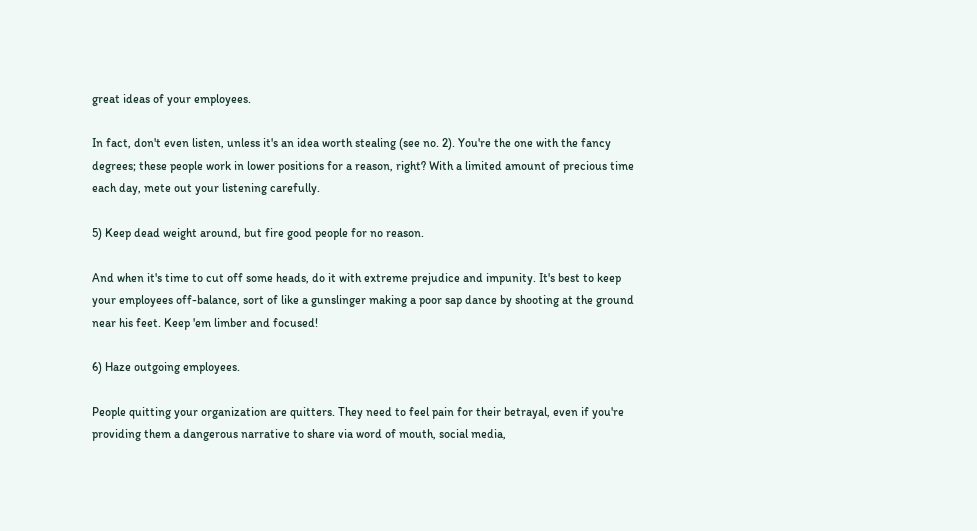great ideas of your employees.

In fact, don't even listen, unless it's an idea worth stealing (see no. 2). You're the one with the fancy degrees; these people work in lower positions for a reason, right? With a limited amount of precious time each day, mete out your listening carefully.

5) Keep dead weight around, but fire good people for no reason.

And when it's time to cut off some heads, do it with extreme prejudice and impunity. It's best to keep your employees off-balance, sort of like a gunslinger making a poor sap dance by shooting at the ground near his feet. Keep 'em limber and focused!

6) Haze outgoing employees.

People quitting your organization are quitters. They need to feel pain for their betrayal, even if you're providing them a dangerous narrative to share via word of mouth, social media,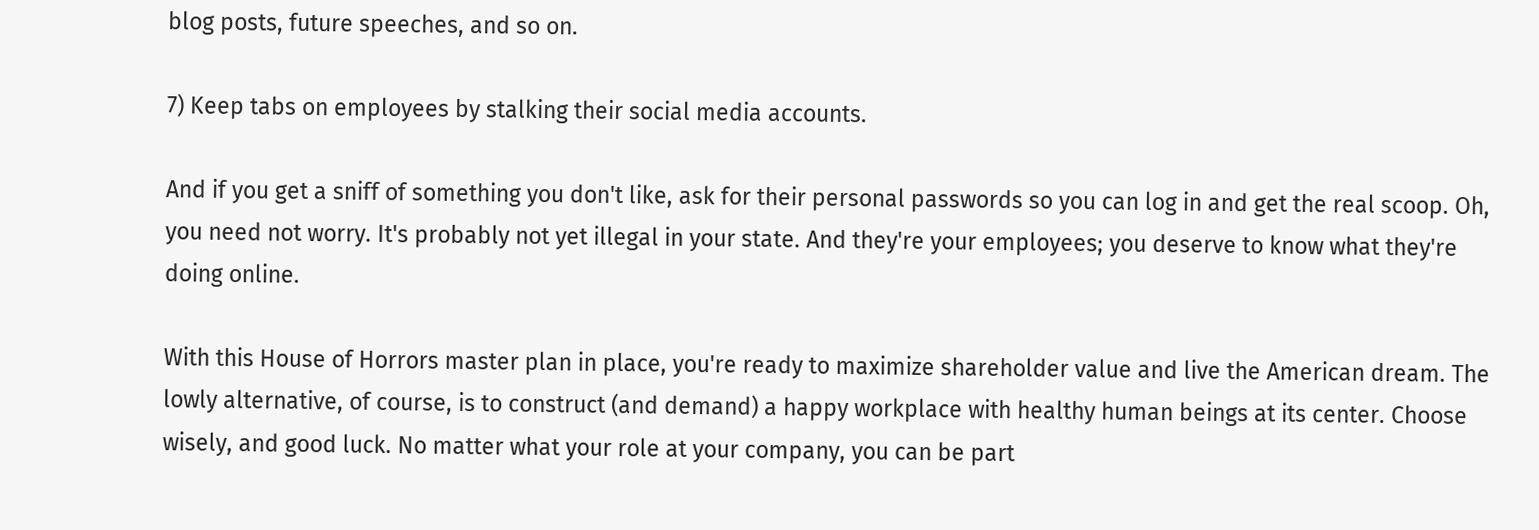blog posts, future speeches, and so on.

7) Keep tabs on employees by stalking their social media accounts.

And if you get a sniff of something you don't like, ask for their personal passwords so you can log in and get the real scoop. Oh, you need not worry. It's probably not yet illegal in your state. And they're your employees; you deserve to know what they're doing online.

With this House of Horrors master plan in place, you're ready to maximize shareholder value and live the American dream. The lowly alternative, of course, is to construct (and demand) a happy workplace with healthy human beings at its center. Choose wisely, and good luck. No matter what your role at your company, you can be part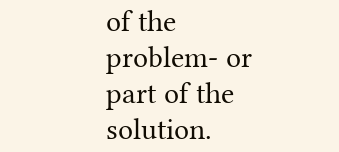of the problem- or part of the solution.